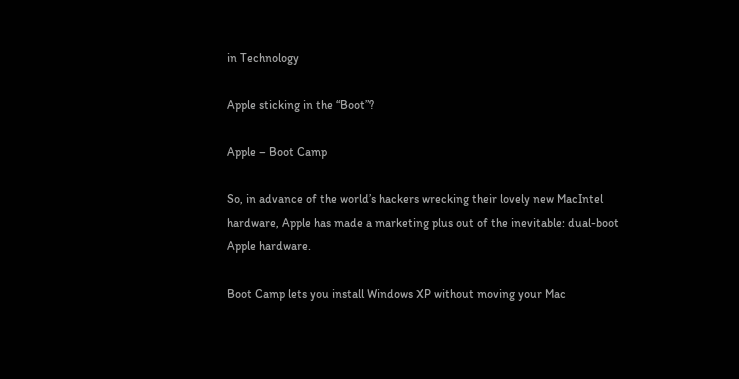in Technology

Apple sticking in the “Boot”?

Apple – Boot Camp

So, in advance of the world’s hackers wrecking their lovely new MacIntel hardware, Apple has made a marketing plus out of the inevitable: dual-boot Apple hardware.

Boot Camp lets you install Windows XP without moving your Mac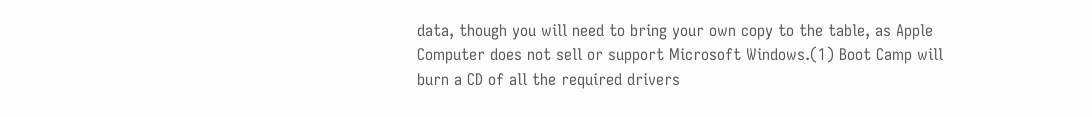data, though you will need to bring your own copy to the table, as Apple Computer does not sell or support Microsoft Windows.(1) Boot Camp will burn a CD of all the required drivers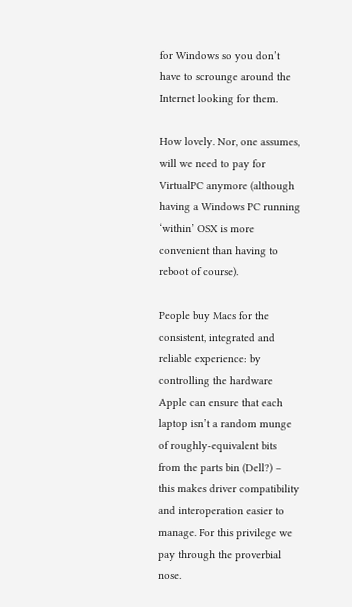for Windows so you don’t have to scrounge around the Internet looking for them.

How lovely. Nor, one assumes, will we need to pay for VirtualPC anymore (although having a Windows PC running ‘within’ OSX is more convenient than having to reboot of course).

People buy Macs for the consistent, integrated and reliable experience: by controlling the hardware Apple can ensure that each laptop isn’t a random munge of roughly-equivalent bits from the parts bin (Dell?) – this makes driver compatibility and interoperation easier to manage. For this privilege we pay through the proverbial nose.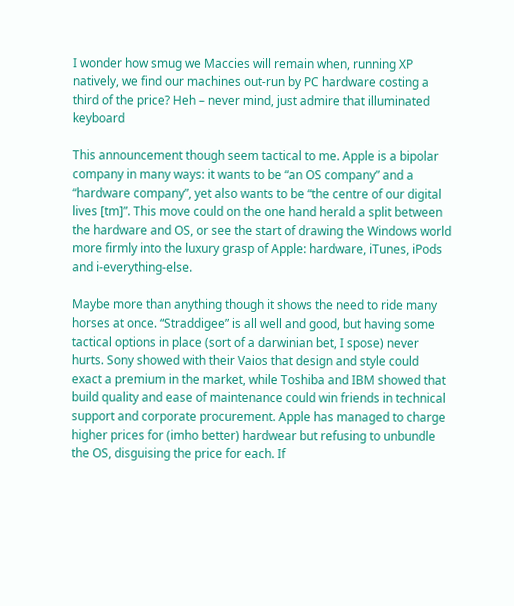I wonder how smug we Maccies will remain when, running XP natively, we find our machines out-run by PC hardware costing a third of the price? Heh – never mind, just admire that illuminated keyboard

This announcement though seem tactical to me. Apple is a bipolar company in many ways: it wants to be “an OS company” and a “hardware company”, yet also wants to be “the centre of our digital lives [tm]”. This move could on the one hand herald a split between the hardware and OS, or see the start of drawing the Windows world more firmly into the luxury grasp of Apple: hardware, iTunes, iPods and i-everything-else.

Maybe more than anything though it shows the need to ride many horses at once. “Straddigee” is all well and good, but having some tactical options in place (sort of a darwinian bet, I spose) never hurts. Sony showed with their Vaios that design and style could exact a premium in the market, while Toshiba and IBM showed that build quality and ease of maintenance could win friends in technical support and corporate procurement. Apple has managed to charge higher prices for (imho better) hardwear but refusing to unbundle the OS, disguising the price for each. If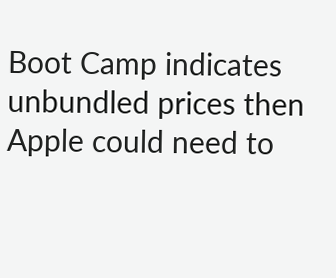Boot Camp indicates unbundled prices then Apple could need to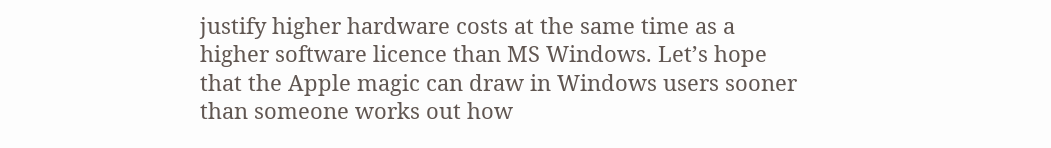justify higher hardware costs at the same time as a higher software licence than MS Windows. Let’s hope that the Apple magic can draw in Windows users sooner than someone works out how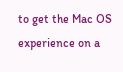to get the Mac OS experience on a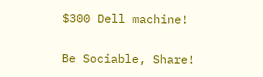$300 Dell machine!

Be Sociable, Share!